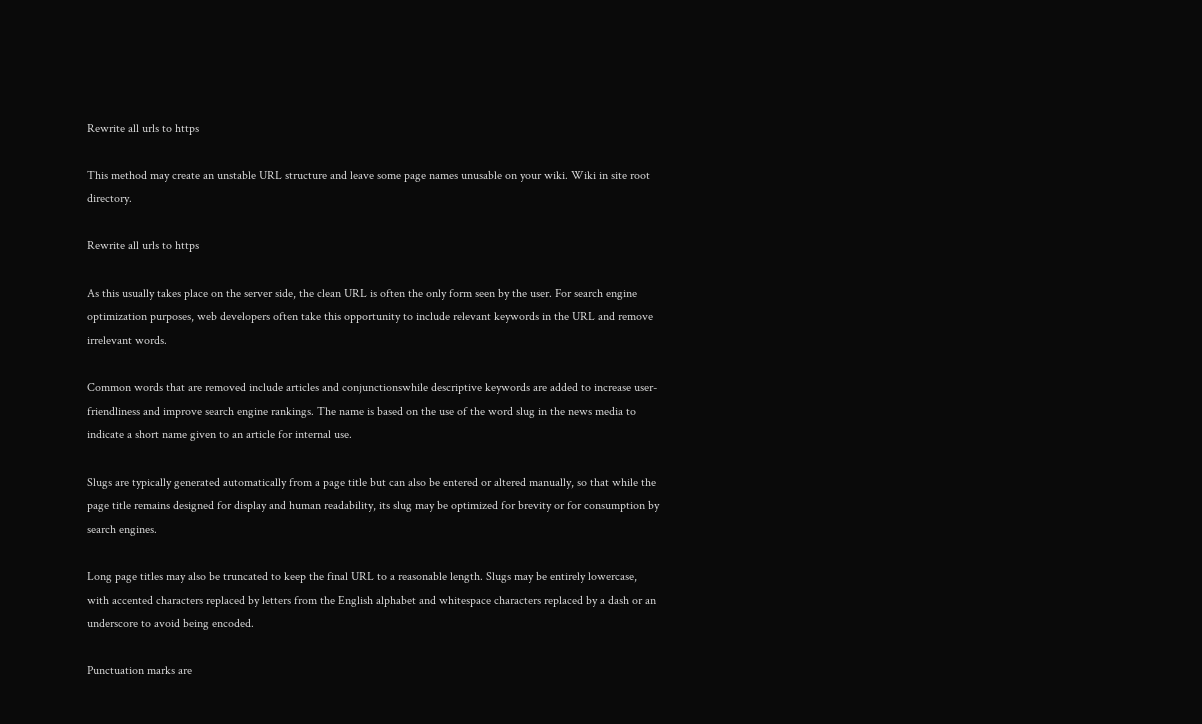Rewrite all urls to https

This method may create an unstable URL structure and leave some page names unusable on your wiki. Wiki in site root directory.

Rewrite all urls to https

As this usually takes place on the server side, the clean URL is often the only form seen by the user. For search engine optimization purposes, web developers often take this opportunity to include relevant keywords in the URL and remove irrelevant words.

Common words that are removed include articles and conjunctionswhile descriptive keywords are added to increase user-friendliness and improve search engine rankings. The name is based on the use of the word slug in the news media to indicate a short name given to an article for internal use.

Slugs are typically generated automatically from a page title but can also be entered or altered manually, so that while the page title remains designed for display and human readability, its slug may be optimized for brevity or for consumption by search engines.

Long page titles may also be truncated to keep the final URL to a reasonable length. Slugs may be entirely lowercase, with accented characters replaced by letters from the English alphabet and whitespace characters replaced by a dash or an underscore to avoid being encoded.

Punctuation marks are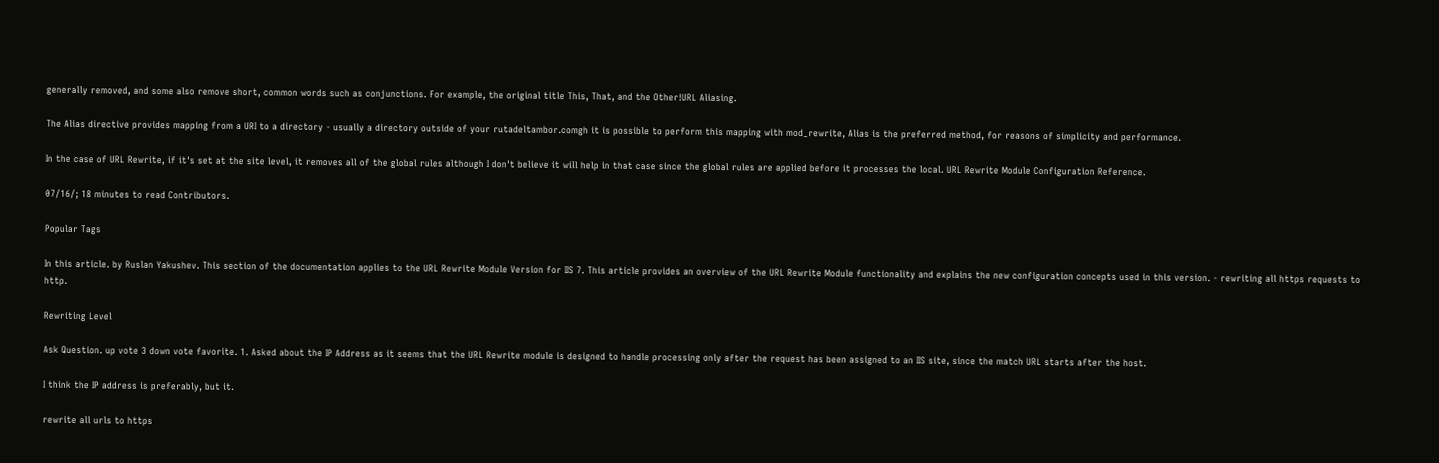generally removed, and some also remove short, common words such as conjunctions. For example, the original title This, That, and the Other!URL Aliasing.

The Alias directive provides mapping from a URI to a directory - usually a directory outside of your rutadeltambor.comgh it is possible to perform this mapping with mod_rewrite, Alias is the preferred method, for reasons of simplicity and performance.

In the case of URL Rewrite, if it's set at the site level, it removes all of the global rules although I don't believe it will help in that case since the global rules are applied before it processes the local. URL Rewrite Module Configuration Reference.

07/16/; 18 minutes to read Contributors.

Popular Tags

In this article. by Ruslan Yakushev. This section of the documentation applies to the URL Rewrite Module Version for IIS 7. This article provides an overview of the URL Rewrite Module functionality and explains the new configuration concepts used in this version. - rewriting all https requests to http.

Rewriting Level

Ask Question. up vote 3 down vote favorite. 1. Asked about the IP Address as it seems that the URL Rewrite module is designed to handle processing only after the request has been assigned to an IIS site, since the match URL starts after the host.

I think the IP address is preferably, but it.

rewrite all urls to https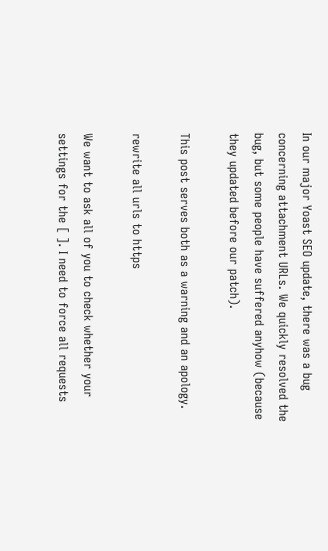In our major Yoast SEO update, there was a bug concerning attachment URLs. We quickly resolved the bug, but some people have suffered anyhow (because they updated before our patch).

This post serves both as a warning and an apology.

rewrite all urls to https

We want to ask all of you to check whether your settings for the [ ]. I need to force all requests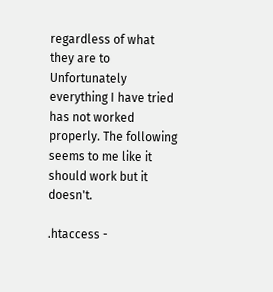regardless of what they are to Unfortunately everything I have tried has not worked properly. The following seems to me like it should work but it doesn't.

.htaccess -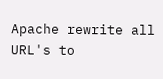Apache rewrite all URL's to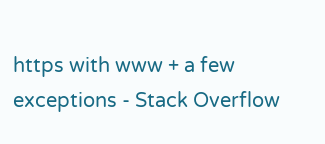https with www + a few exceptions - Stack Overflow